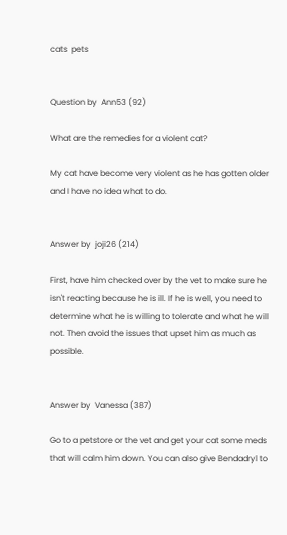cats  pets


Question by  Ann53 (92)

What are the remedies for a violent cat?

My cat have become very violent as he has gotten older and I have no idea what to do.


Answer by  joji26 (214)

First, have him checked over by the vet to make sure he isn't reacting because he is ill. If he is well, you need to determine what he is willing to tolerate and what he will not. Then avoid the issues that upset him as much as possible.


Answer by  Vanessa (387)

Go to a petstore or the vet and get your cat some meds that will calm him down. You can also give Bendadryl to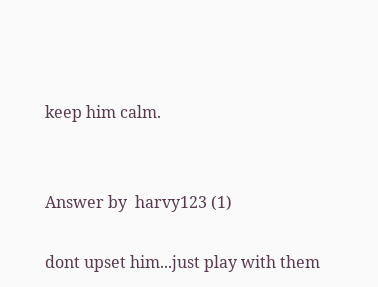keep him calm.


Answer by  harvy123 (1)

dont upset him...just play with them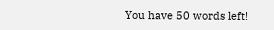You have 50 words left!